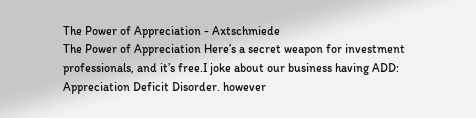The Power of Appreciation - Axtschmiede
The Power of Appreciation Here’s a secret weapon for investment professionals, and it’s free.I joke about our business having ADD: Appreciation Deficit Disorder. however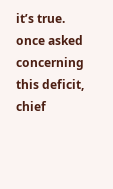it’s true. once asked concerning this deficit, chief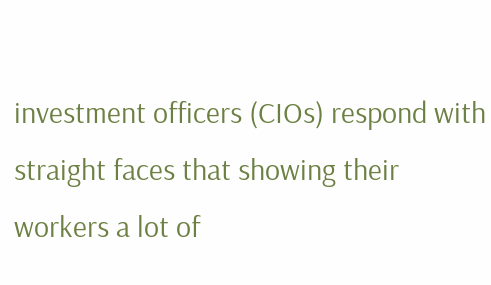investment officers (CIOs) respond with straight faces that showing their workers a lot of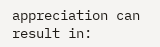appreciation can result in: